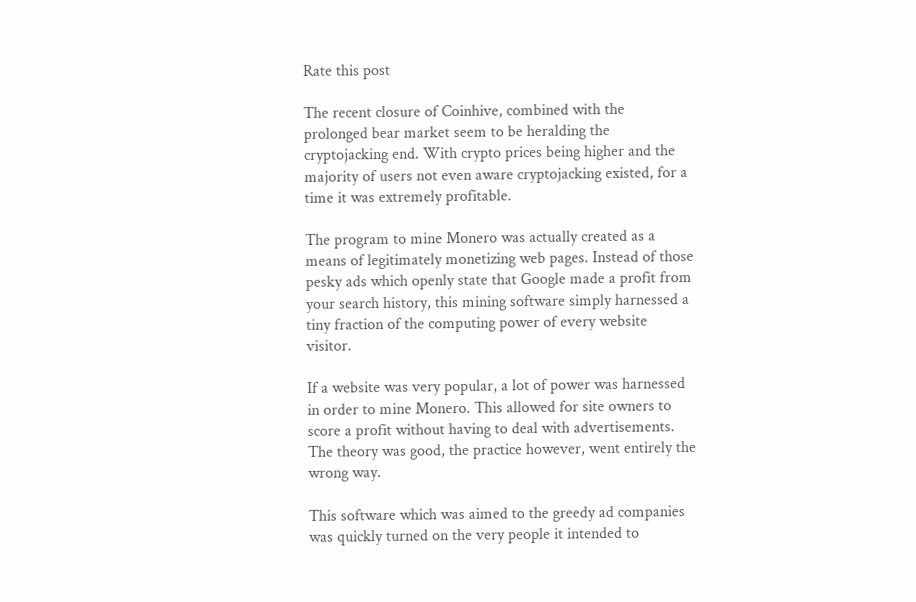Rate this post

The recent closure of Coinhive, combined with the prolonged bear market seem to be heralding the cryptojacking end. With crypto prices being higher and the majority of users not even aware cryptojacking existed, for a time it was extremely profitable.

The program to mine Monero was actually created as a means of legitimately monetizing web pages. Instead of those pesky ads which openly state that Google made a profit from your search history, this mining software simply harnessed a tiny fraction of the computing power of every website visitor.

If a website was very popular, a lot of power was harnessed in order to mine Monero. This allowed for site owners to score a profit without having to deal with advertisements. The theory was good, the practice however, went entirely the wrong way.

This software which was aimed to the greedy ad companies was quickly turned on the very people it intended to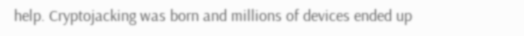help. Cryptojacking was born and millions of devices ended up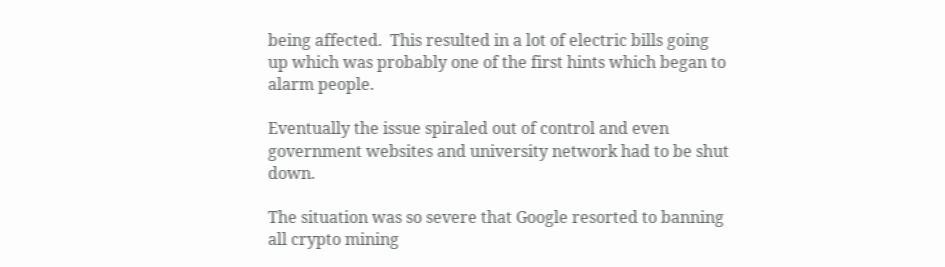being affected.  This resulted in a lot of electric bills going up which was probably one of the first hints which began to alarm people.

Eventually the issue spiraled out of control and even government websites and university network had to be shut down.

The situation was so severe that Google resorted to banning all crypto mining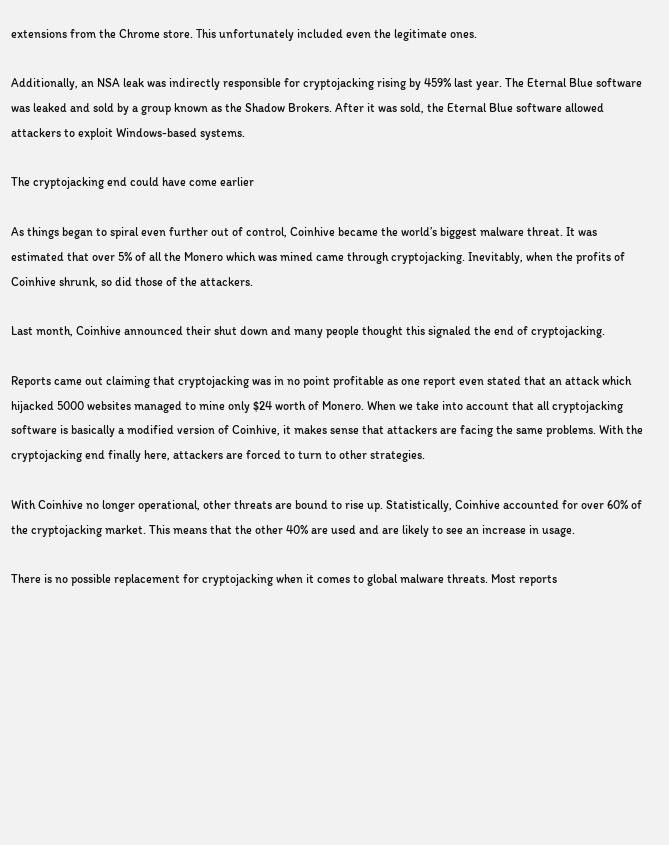extensions from the Chrome store. Тhis unfortunately included even the legitimate ones.

Additionally, an NSA leak was indirectly responsible for cryptojacking rising by 459% last year. The Eternal Blue software was leaked and sold by a group known as the Shadow Brokers. After it was sold, the Eternal Blue software allowed attackers to exploit Windows-based systems.

The cryptojacking end could have come earlier

As things began to spiral even further out of control, Coinhive became the world’s biggest malware threat. It was estimated that over 5% of all the Monero which was mined came through cryptojacking. Inevitably, when the profits of Coinhive shrunk, so did those of the attackers.

Last month, Coinhive announced their shut down and many people thought this signaled the end of cryptojacking.

Reports came out claiming that cryptojacking was in no point profitable as one report even stated that an attack which hijacked 5000 websites managed to mine only $24 worth of Monero. When we take into account that all cryptojacking software is basically a modified version of Coinhive, it makes sense that attackers are facing the same problems. With the cryptojacking end finally here, attackers are forced to turn to other strategies.

With Coinhive no longer operational, other threats are bound to rise up. Statistically, Coinhive accounted for over 60% of the cryptojacking market. This means that the other 40% are used and are likely to see an increase in usage.

There is no possible replacement for cryptojacking when it comes to global malware threats. Most reports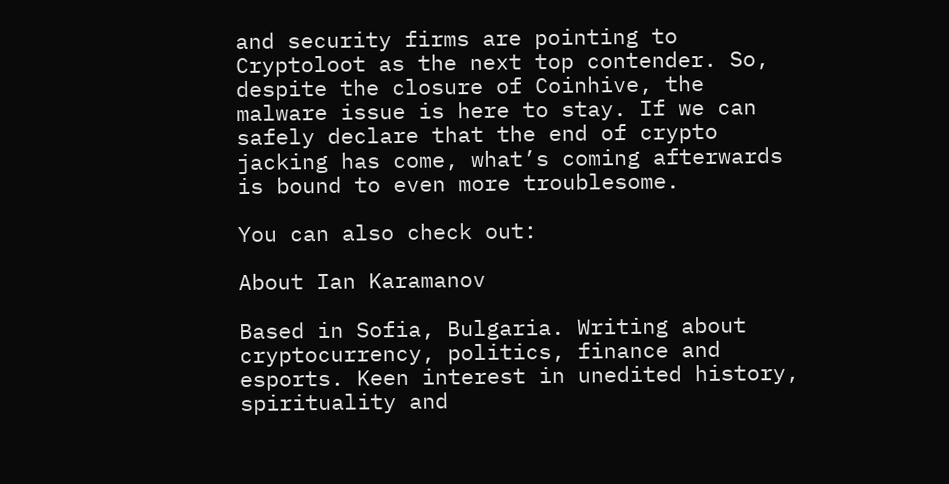and security firms are pointing to Cryptoloot as the next top contender. So, despite the closure of Coinhive, the malware issue is here to stay. If we can safely declare that the end of crypto jacking has come, what’s coming afterwards is bound to even more troublesome.

You can also check out:

About Ian Karamanov

Based in Sofia, Bulgaria. Writing about cryptocurrency, politics, finance and esports. Keen interest in unedited history, spirituality and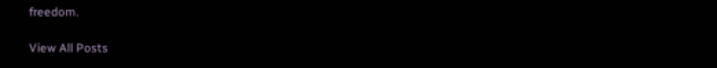freedom.

View All Posts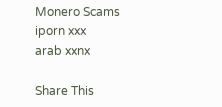Monero Scams
iporn xxx
arab xxnx

Share This